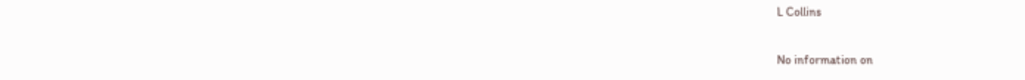L Collins

No information on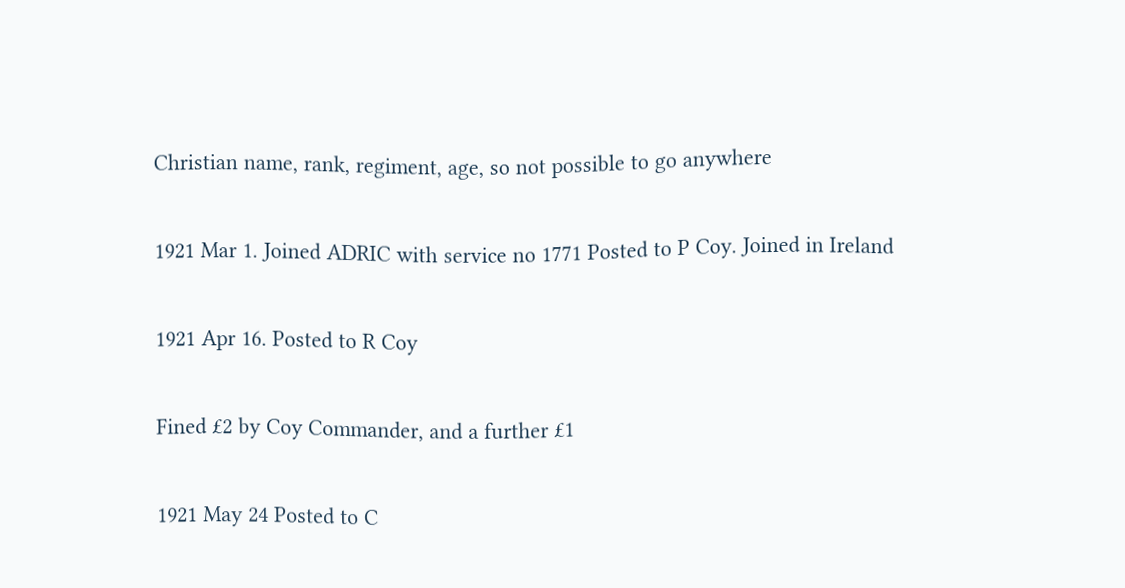Christian name, rank, regiment, age, so not possible to go anywhere

1921 Mar 1. Joined ADRIC with service no 1771 Posted to P Coy. Joined in Ireland

1921 Apr 16. Posted to R Coy

Fined £2 by Coy Commander, and a further £1

1921 May 24 Posted to C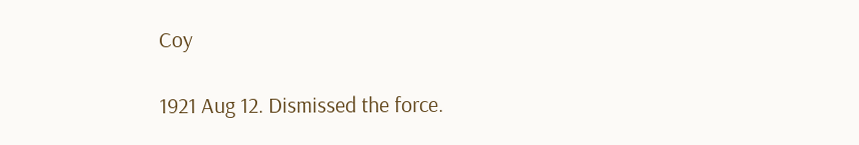Coy

1921 Aug 12. Dismissed the force.